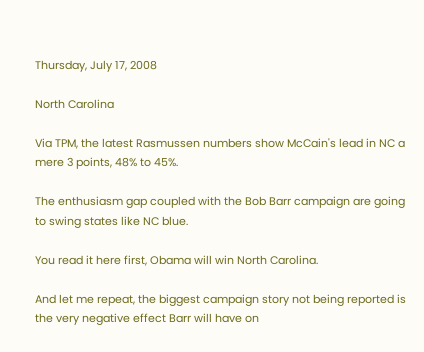Thursday, July 17, 2008

North Carolina

Via TPM, the latest Rasmussen numbers show McCain's lead in NC a mere 3 points, 48% to 45%.

The enthusiasm gap coupled with the Bob Barr campaign are going to swing states like NC blue.

You read it here first, Obama will win North Carolina.

And let me repeat, the biggest campaign story not being reported is the very negative effect Barr will have on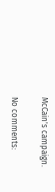McCain's campaign.

No comments: